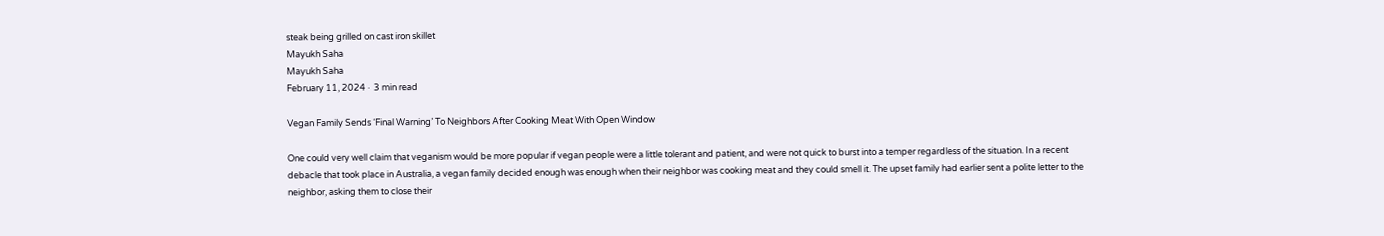steak being grilled on cast iron skillet
Mayukh Saha
Mayukh Saha
February 11, 2024 ·  3 min read

Vegan Family Sends ‘Final Warning’ To Neighbors After Cooking Meat With Open Window

One could very well claim that veganism would be more popular if vegan people were a little tolerant and patient, and were not quick to burst into a temper regardless of the situation. In a recent debacle that took place in Australia, a vegan family decided enough was enough when their neighbor was cooking meat and they could smell it. The upset family had earlier sent a polite letter to the neighbor, asking them to close their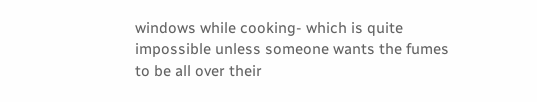windows while cooking- which is quite impossible unless someone wants the fumes to be all over their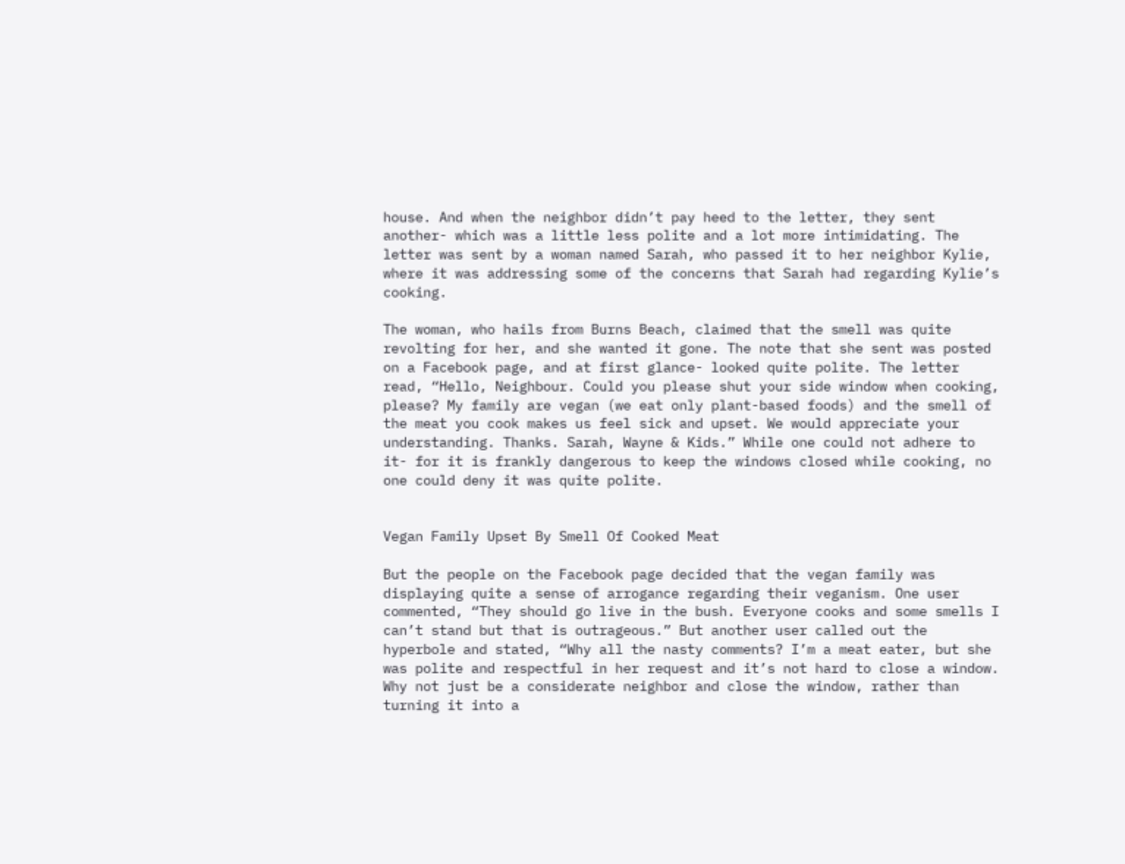house. And when the neighbor didn’t pay heed to the letter, they sent another- which was a little less polite and a lot more intimidating. The letter was sent by a woman named Sarah, who passed it to her neighbor Kylie, where it was addressing some of the concerns that Sarah had regarding Kylie’s cooking.

The woman, who hails from Burns Beach, claimed that the smell was quite revolting for her, and she wanted it gone. The note that she sent was posted on a Facebook page, and at first glance- looked quite polite. The letter read, “Hello, Neighbour. Could you please shut your side window when cooking, please? My family are vegan (we eat only plant-based foods) and the smell of the meat you cook makes us feel sick and upset. We would appreciate your understanding. Thanks. Sarah, Wayne & Kids.” While one could not adhere to it- for it is frankly dangerous to keep the windows closed while cooking, no one could deny it was quite polite.


Vegan Family Upset By Smell Of Cooked Meat

But the people on the Facebook page decided that the vegan family was displaying quite a sense of arrogance regarding their veganism. One user commented, “They should go live in the bush. Everyone cooks and some smells I can’t stand but that is outrageous.” But another user called out the hyperbole and stated, “Why all the nasty comments? I’m a meat eater, but she was polite and respectful in her request and it’s not hard to close a window. Why not just be a considerate neighbor and close the window, rather than turning it into a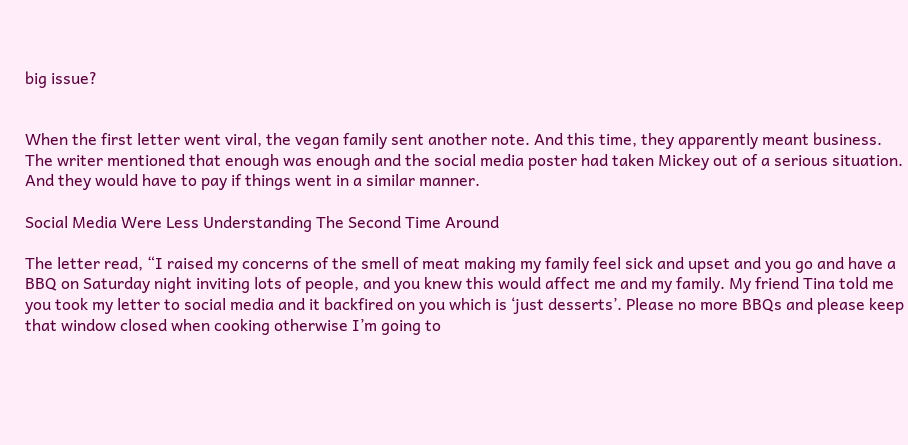big issue?


When the first letter went viral, the vegan family sent another note. And this time, they apparently meant business. The writer mentioned that enough was enough and the social media poster had taken Mickey out of a serious situation. And they would have to pay if things went in a similar manner.

Social Media Were Less Understanding The Second Time Around

The letter read, “I raised my concerns of the smell of meat making my family feel sick and upset and you go and have a BBQ on Saturday night inviting lots of people, and you knew this would affect me and my family. My friend Tina told me you took my letter to social media and it backfired on you which is ‘just desserts’. Please no more BBQs and please keep that window closed when cooking otherwise I’m going to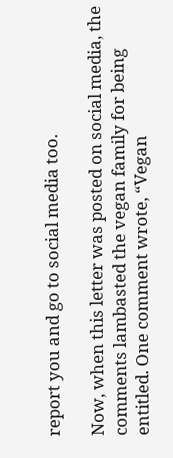report you and go to social media too.

Now, when this letter was posted on social media, the comments lambasted the vegan family for being entitled. One comment wrote, “Vegan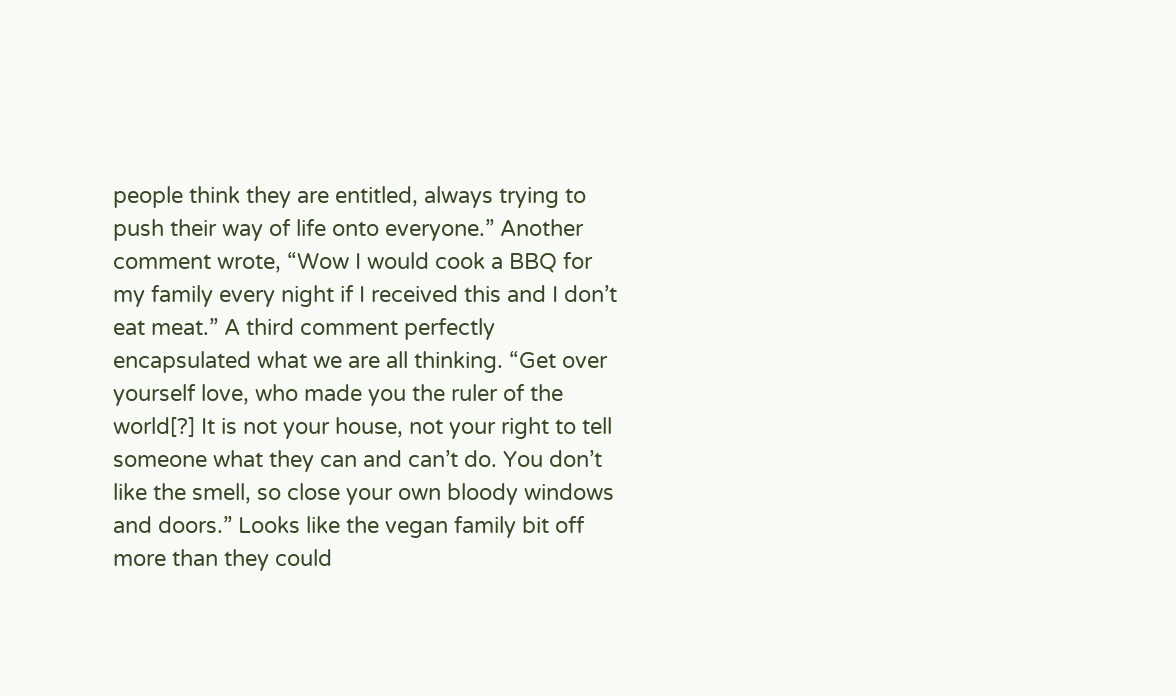people think they are entitled, always trying to push their way of life onto everyone.” Another comment wrote, “Wow I would cook a BBQ for my family every night if I received this and I don’t eat meat.” A third comment perfectly encapsulated what we are all thinking. “Get over yourself love, who made you the ruler of the world[?] It is not your house, not your right to tell someone what they can and can’t do. You don’t like the smell, so close your own bloody windows and doors.” Looks like the vegan family bit off more than they could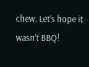chew. Let’s hope it wasn’t BBQ!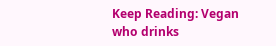Keep Reading: Vegan who drinks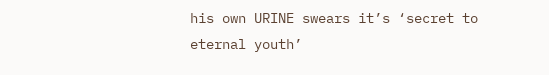his own URINE swears it’s ‘secret to eternal youth’